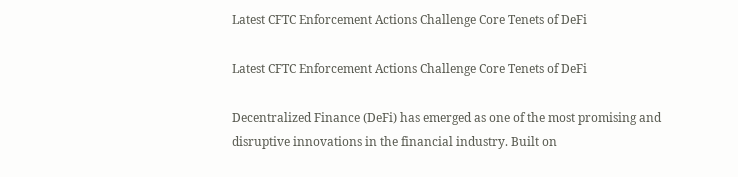Latest CFTC Enforcement Actions Challenge Core Tenets of DeFi

Latest CFTC Enforcement Actions Challenge Core Tenets of DeFi

Decentralized Finance (DeFi) has emerged as one of the most promising and disruptive innovations in the financial industry. Built on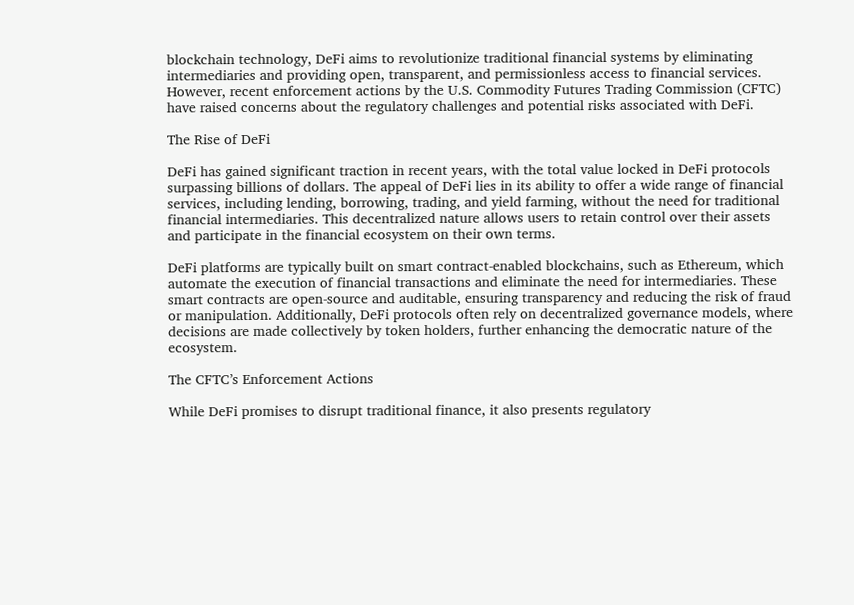blockchain technology, DeFi aims to revolutionize traditional financial systems by eliminating intermediaries and providing open, transparent, and permissionless access to financial services. However, recent enforcement actions by the U.S. Commodity Futures Trading Commission (CFTC) have raised concerns about the regulatory challenges and potential risks associated with DeFi.

The Rise of DeFi

DeFi has gained significant traction in recent years, with the total value locked in DeFi protocols surpassing billions of dollars. The appeal of DeFi lies in its ability to offer a wide range of financial services, including lending, borrowing, trading, and yield farming, without the need for traditional financial intermediaries. This decentralized nature allows users to retain control over their assets and participate in the financial ecosystem on their own terms.

DeFi platforms are typically built on smart contract-enabled blockchains, such as Ethereum, which automate the execution of financial transactions and eliminate the need for intermediaries. These smart contracts are open-source and auditable, ensuring transparency and reducing the risk of fraud or manipulation. Additionally, DeFi protocols often rely on decentralized governance models, where decisions are made collectively by token holders, further enhancing the democratic nature of the ecosystem.

The CFTC’s Enforcement Actions

While DeFi promises to disrupt traditional finance, it also presents regulatory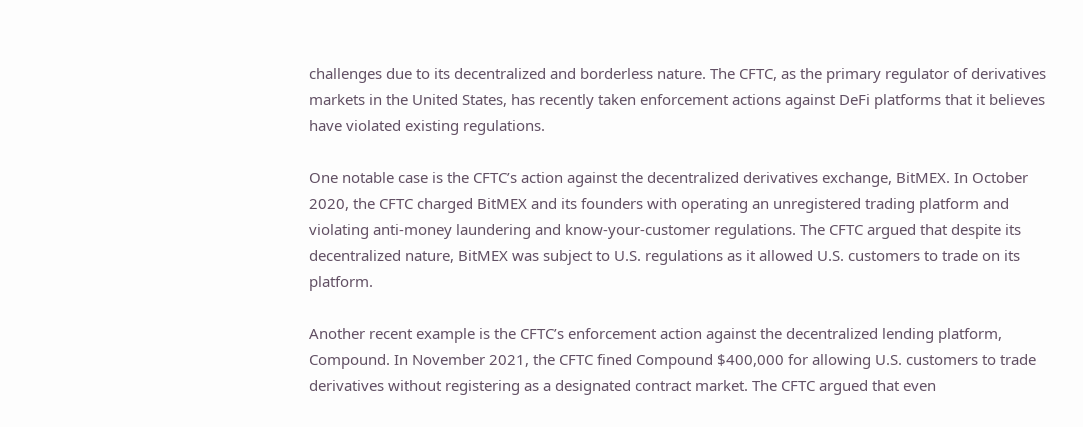challenges due to its decentralized and borderless nature. The CFTC, as the primary regulator of derivatives markets in the United States, has recently taken enforcement actions against DeFi platforms that it believes have violated existing regulations.

One notable case is the CFTC’s action against the decentralized derivatives exchange, BitMEX. In October 2020, the CFTC charged BitMEX and its founders with operating an unregistered trading platform and violating anti-money laundering and know-your-customer regulations. The CFTC argued that despite its decentralized nature, BitMEX was subject to U.S. regulations as it allowed U.S. customers to trade on its platform.

Another recent example is the CFTC’s enforcement action against the decentralized lending platform, Compound. In November 2021, the CFTC fined Compound $400,000 for allowing U.S. customers to trade derivatives without registering as a designated contract market. The CFTC argued that even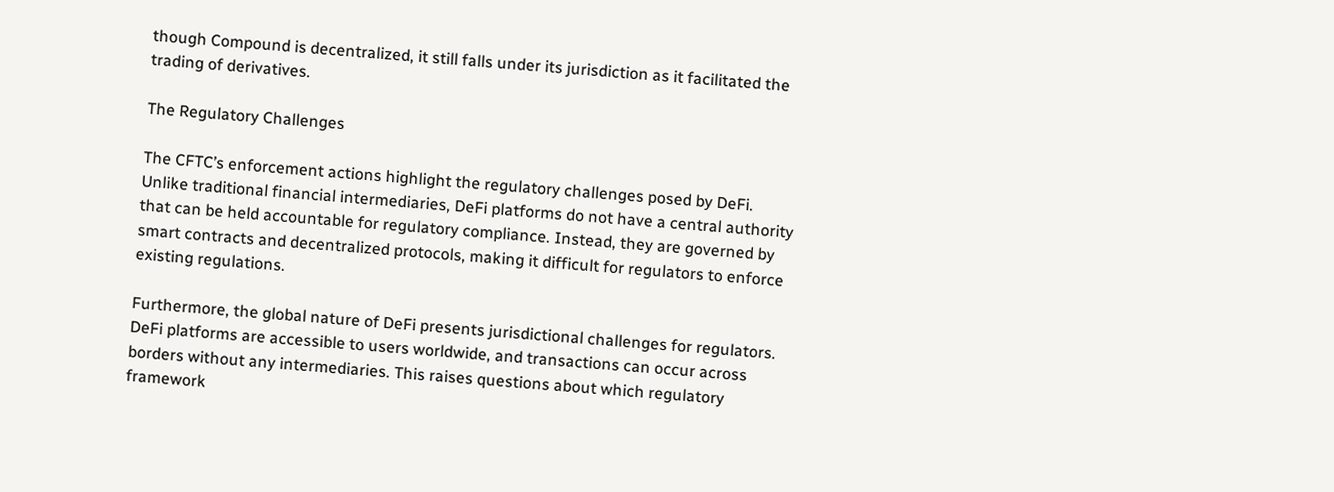though Compound is decentralized, it still falls under its jurisdiction as it facilitated the trading of derivatives.

The Regulatory Challenges

The CFTC’s enforcement actions highlight the regulatory challenges posed by DeFi. Unlike traditional financial intermediaries, DeFi platforms do not have a central authority that can be held accountable for regulatory compliance. Instead, they are governed by smart contracts and decentralized protocols, making it difficult for regulators to enforce existing regulations.

Furthermore, the global nature of DeFi presents jurisdictional challenges for regulators. DeFi platforms are accessible to users worldwide, and transactions can occur across borders without any intermediaries. This raises questions about which regulatory framework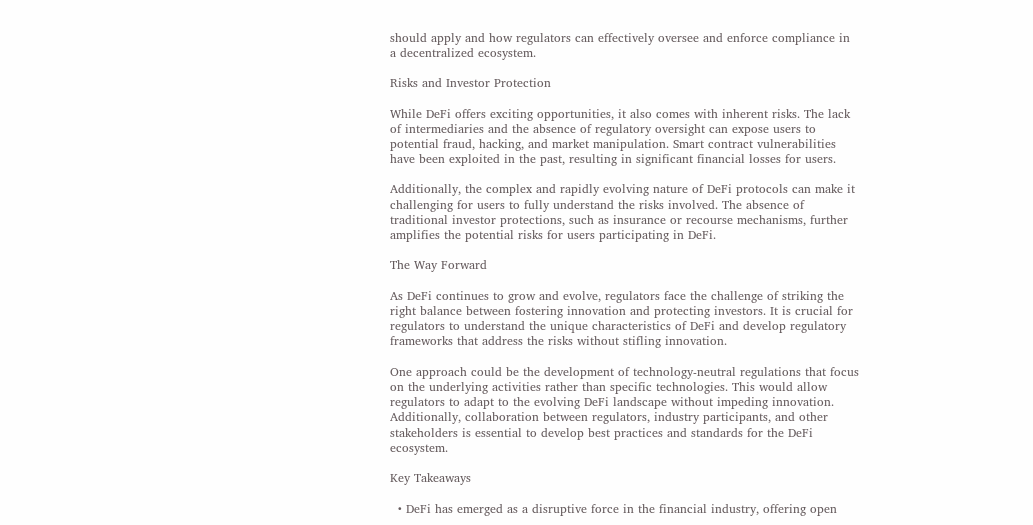should apply and how regulators can effectively oversee and enforce compliance in a decentralized ecosystem.

Risks and Investor Protection

While DeFi offers exciting opportunities, it also comes with inherent risks. The lack of intermediaries and the absence of regulatory oversight can expose users to potential fraud, hacking, and market manipulation. Smart contract vulnerabilities have been exploited in the past, resulting in significant financial losses for users.

Additionally, the complex and rapidly evolving nature of DeFi protocols can make it challenging for users to fully understand the risks involved. The absence of traditional investor protections, such as insurance or recourse mechanisms, further amplifies the potential risks for users participating in DeFi.

The Way Forward

As DeFi continues to grow and evolve, regulators face the challenge of striking the right balance between fostering innovation and protecting investors. It is crucial for regulators to understand the unique characteristics of DeFi and develop regulatory frameworks that address the risks without stifling innovation.

One approach could be the development of technology-neutral regulations that focus on the underlying activities rather than specific technologies. This would allow regulators to adapt to the evolving DeFi landscape without impeding innovation. Additionally, collaboration between regulators, industry participants, and other stakeholders is essential to develop best practices and standards for the DeFi ecosystem.

Key Takeaways

  • DeFi has emerged as a disruptive force in the financial industry, offering open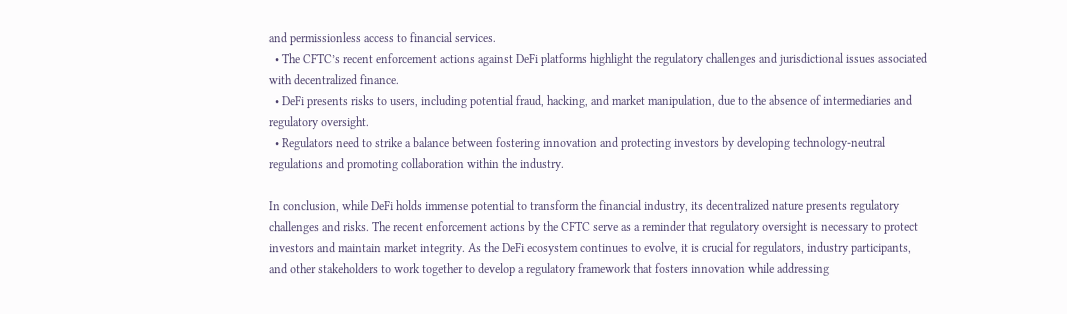and permissionless access to financial services.
  • The CFTC’s recent enforcement actions against DeFi platforms highlight the regulatory challenges and jurisdictional issues associated with decentralized finance.
  • DeFi presents risks to users, including potential fraud, hacking, and market manipulation, due to the absence of intermediaries and regulatory oversight.
  • Regulators need to strike a balance between fostering innovation and protecting investors by developing technology-neutral regulations and promoting collaboration within the industry.

In conclusion, while DeFi holds immense potential to transform the financial industry, its decentralized nature presents regulatory challenges and risks. The recent enforcement actions by the CFTC serve as a reminder that regulatory oversight is necessary to protect investors and maintain market integrity. As the DeFi ecosystem continues to evolve, it is crucial for regulators, industry participants, and other stakeholders to work together to develop a regulatory framework that fosters innovation while addressing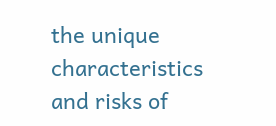the unique characteristics and risks of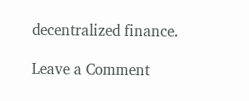decentralized finance.

Leave a Comment